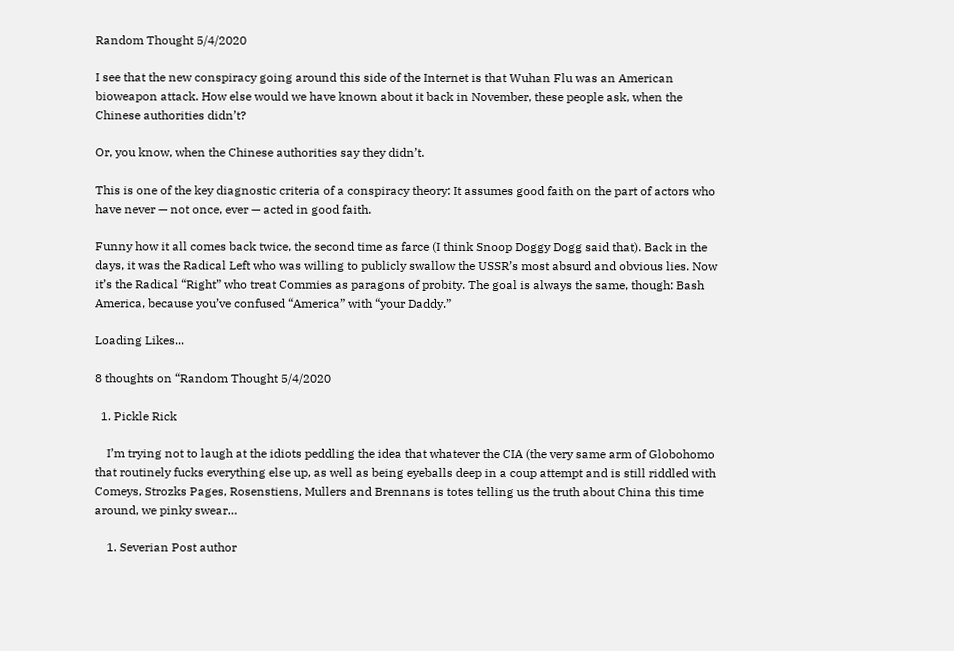Random Thought 5/4/2020

I see that the new conspiracy going around this side of the Internet is that Wuhan Flu was an American bioweapon attack. How else would we have known about it back in November, these people ask, when the Chinese authorities didn’t?

Or, you know, when the Chinese authorities say they didn’t.

This is one of the key diagnostic criteria of a conspiracy theory: It assumes good faith on the part of actors who have never — not once, ever — acted in good faith.

Funny how it all comes back twice, the second time as farce (I think Snoop Doggy Dogg said that). Back in the days, it was the Radical Left who was willing to publicly swallow the USSR’s most absurd and obvious lies. Now it’s the Radical “Right” who treat Commies as paragons of probity. The goal is always the same, though: Bash America, because you’ve confused “America” with “your Daddy.”

Loading Likes...

8 thoughts on “Random Thought 5/4/2020

  1. Pickle Rick

    I’m trying not to laugh at the idiots peddling the idea that whatever the CIA (the very same arm of Globohomo that routinely fucks everything else up, as well as being eyeballs deep in a coup attempt and is still riddled with Comeys, Strozks Pages, Rosenstiens, Mullers and Brennans is totes telling us the truth about China this time around, we pinky swear…

    1. Severian Post author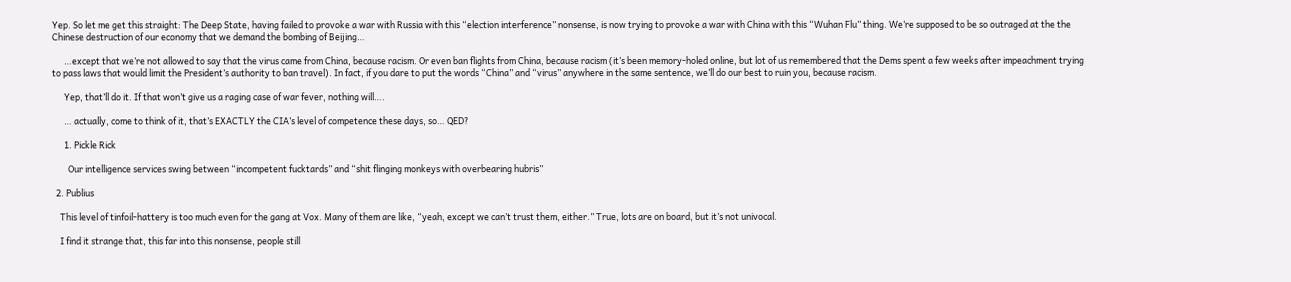Yep. So let me get this straight: The Deep State, having failed to provoke a war with Russia with this “election interference” nonsense, is now trying to provoke a war with China with this “Wuhan Flu” thing. We’re supposed to be so outraged at the the Chinese destruction of our economy that we demand the bombing of Beijing…

      …except that we’re not allowed to say that the virus came from China, because racism. Or even ban flights from China, because racism (it’s been memory-holed online, but lot of us remembered that the Dems spent a few weeks after impeachment trying to pass laws that would limit the President’s authority to ban travel). In fact, if you dare to put the words “China” and “virus” anywhere in the same sentence, we’ll do our best to ruin you, because racism.

      Yep, that’ll do it. If that won’t give us a raging case of war fever, nothing will….

      … actually, come to think of it, that’s EXACTLY the CIA’s level of competence these days, so… QED?

      1. Pickle Rick

        Our intelligence services swing between “incompetent fucktards” and “shit flinging monkeys with overbearing hubris”

  2. Publius

    This level of tinfoil-hattery is too much even for the gang at Vox. Many of them are like, “yeah, except we can’t trust them, either.” True, lots are on board, but it’s not univocal.

    I find it strange that, this far into this nonsense, people still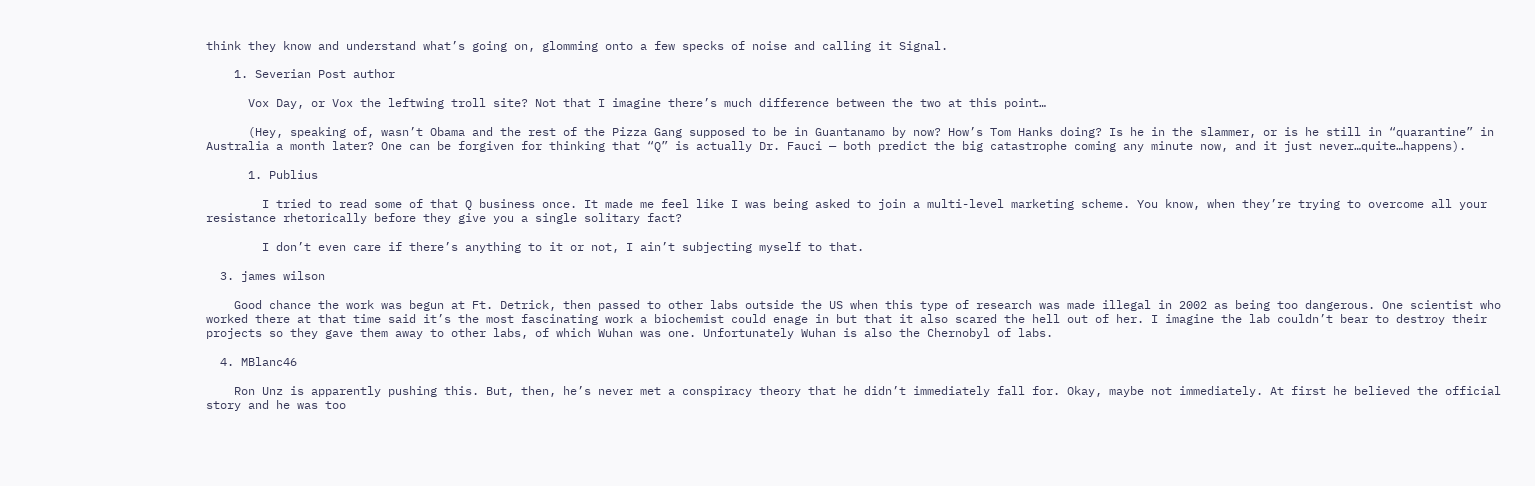think they know and understand what’s going on, glomming onto a few specks of noise and calling it Signal.

    1. Severian Post author

      Vox Day, or Vox the leftwing troll site? Not that I imagine there’s much difference between the two at this point…

      (Hey, speaking of, wasn’t Obama and the rest of the Pizza Gang supposed to be in Guantanamo by now? How’s Tom Hanks doing? Is he in the slammer, or is he still in “quarantine” in Australia a month later? One can be forgiven for thinking that “Q” is actually Dr. Fauci — both predict the big catastrophe coming any minute now, and it just never…quite…happens).

      1. Publius

        I tried to read some of that Q business once. It made me feel like I was being asked to join a multi-level marketing scheme. You know, when they’re trying to overcome all your resistance rhetorically before they give you a single solitary fact?

        I don’t even care if there’s anything to it or not, I ain’t subjecting myself to that.

  3. james wilson

    Good chance the work was begun at Ft. Detrick, then passed to other labs outside the US when this type of research was made illegal in 2002 as being too dangerous. One scientist who worked there at that time said it’s the most fascinating work a biochemist could enage in but that it also scared the hell out of her. I imagine the lab couldn’t bear to destroy their projects so they gave them away to other labs, of which Wuhan was one. Unfortunately Wuhan is also the Chernobyl of labs.

  4. MBlanc46

    Ron Unz is apparently pushing this. But, then, he’s never met a conspiracy theory that he didn’t immediately fall for. Okay, maybe not immediately. At first he believed the official story and he was too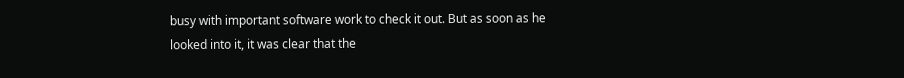busy with important software work to check it out. But as soon as he looked into it, it was clear that the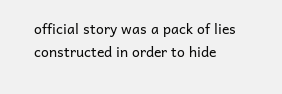official story was a pack of lies constructed in order to hide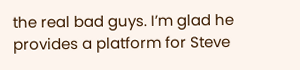the real bad guys. I’m glad he provides a platform for Steve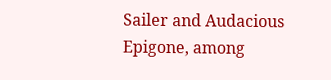Sailer and Audacious Epigone, among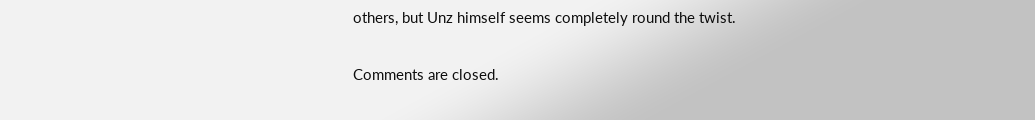others, but Unz himself seems completely round the twist.

Comments are closed.